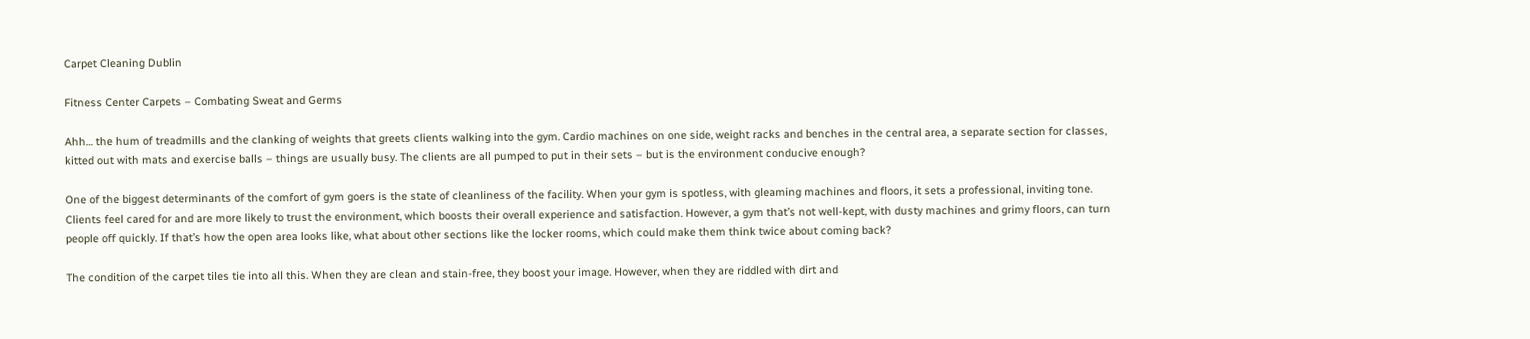Carpet Cleaning Dublin

Fitness Center Carpets – Combating Sweat and Germs

Ahh… the hum of treadmills and the clanking of weights that greets clients walking into the gym. Cardio machines on one side, weight racks and benches in the central area, a separate section for classes, kitted out with mats and exercise balls – things are usually busy. The clients are all pumped to put in their sets – but is the environment conducive enough?

One of the biggest determinants of the comfort of gym goers is the state of cleanliness of the facility. When your gym is spotless, with gleaming machines and floors, it sets a professional, inviting tone. Clients feel cared for and are more likely to trust the environment, which boosts their overall experience and satisfaction. However, a gym that’s not well-kept, with dusty machines and grimy floors, can turn people off quickly. If that’s how the open area looks like, what about other sections like the locker rooms, which could make them think twice about coming back?

The condition of the carpet tiles tie into all this. When they are clean and stain-free, they boost your image. However, when they are riddled with dirt and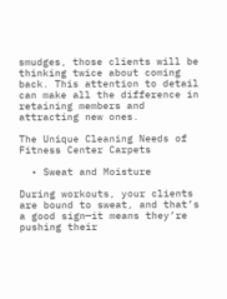smudges, those clients will be thinking twice about coming back. This attention to detail can make all the difference in retaining members and attracting new ones.

The Unique Cleaning Needs of Fitness Center Carpets

  • Sweat and Moisture

During workouts, your clients are bound to sweat, and that’s a good sign—it means they’re pushing their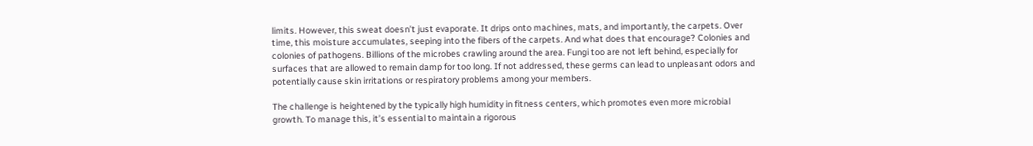limits. However, this sweat doesn’t just evaporate. It drips onto machines, mats, and importantly, the carpets. Over time, this moisture accumulates, seeping into the fibers of the carpets. And what does that encourage? Colonies and colonies of pathogens. Billions of the microbes crawling around the area. Fungi too are not left behind, especially for surfaces that are allowed to remain damp for too long. If not addressed, these germs can lead to unpleasant odors and potentially cause skin irritations or respiratory problems among your members.

The challenge is heightened by the typically high humidity in fitness centers, which promotes even more microbial growth. To manage this, it’s essential to maintain a rigorous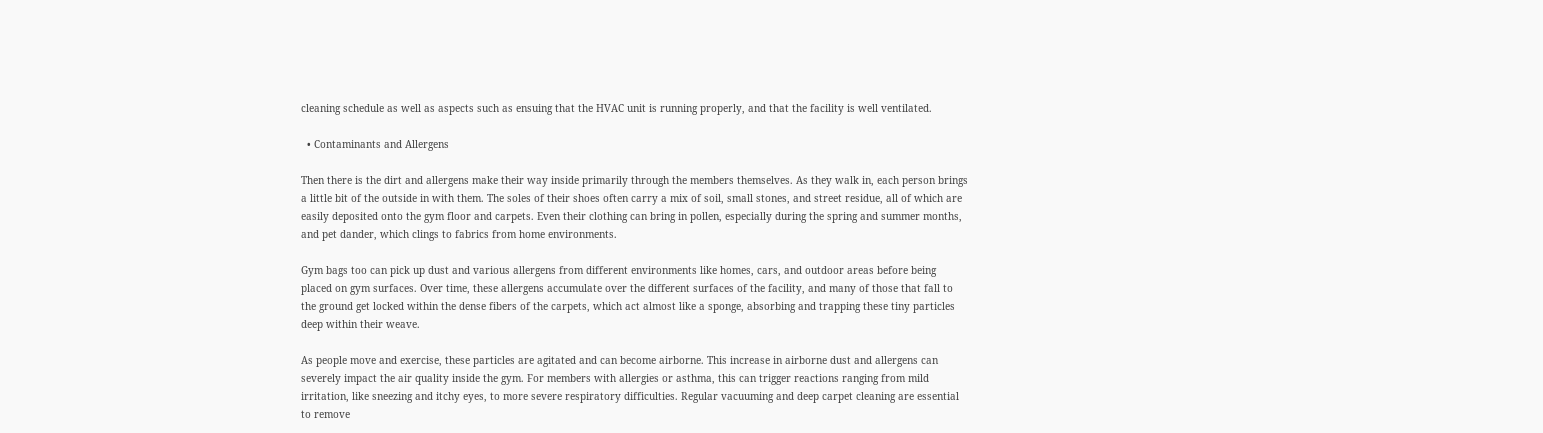cleaning schedule as well as aspects such as ensuing that the HVAC unit is running properly, and that the facility is well ventilated.

  • Contaminants and Allergens

Then there is the dirt and allergens make their way inside primarily through the members themselves. As they walk in, each person brings a little bit of the outside in with them. The soles of their shoes often carry a mix of soil, small stones, and street residue, all of which are easily deposited onto the gym floor and carpets. Even their clothing can bring in pollen, especially during the spring and summer months, and pet dander, which clings to fabrics from home environments.

Gym bags too can pick up dust and various allergens from different environments like homes, cars, and outdoor areas before being placed on gym surfaces. Over time, these allergens accumulate over the different surfaces of the facility, and many of those that fall to the ground get locked within the dense fibers of the carpets, which act almost like a sponge, absorbing and trapping these tiny particles deep within their weave.

As people move and exercise, these particles are agitated and can become airborne. This increase in airborne dust and allergens can severely impact the air quality inside the gym. For members with allergies or asthma, this can trigger reactions ranging from mild irritation, like sneezing and itchy eyes, to more severe respiratory difficulties. Regular vacuuming and deep carpet cleaning are essential to remove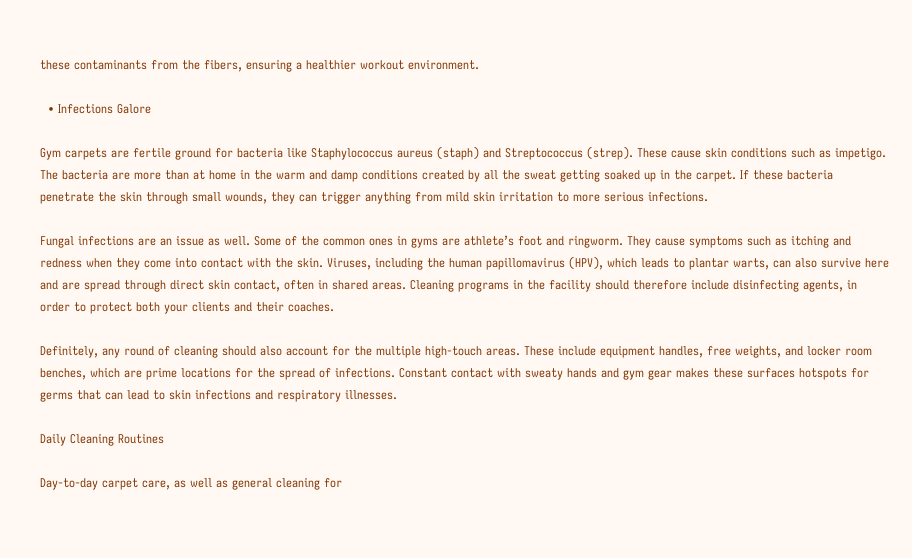these contaminants from the fibers, ensuring a healthier workout environment.

  • Infections Galore

Gym carpets are fertile ground for bacteria like Staphylococcus aureus (staph) and Streptococcus (strep). These cause skin conditions such as impetigo. The bacteria are more than at home in the warm and damp conditions created by all the sweat getting soaked up in the carpet. If these bacteria penetrate the skin through small wounds, they can trigger anything from mild skin irritation to more serious infections.

Fungal infections are an issue as well. Some of the common ones in gyms are athlete’s foot and ringworm. They cause symptoms such as itching and redness when they come into contact with the skin. Viruses, including the human papillomavirus (HPV), which leads to plantar warts, can also survive here and are spread through direct skin contact, often in shared areas. Cleaning programs in the facility should therefore include disinfecting agents, in order to protect both your clients and their coaches.

Definitely, any round of cleaning should also account for the multiple high-touch areas. These include equipment handles, free weights, and locker room benches, which are prime locations for the spread of infections. Constant contact with sweaty hands and gym gear makes these surfaces hotspots for germs that can lead to skin infections and respiratory illnesses.

Daily Cleaning Routines

Day-to-day carpet care, as well as general cleaning for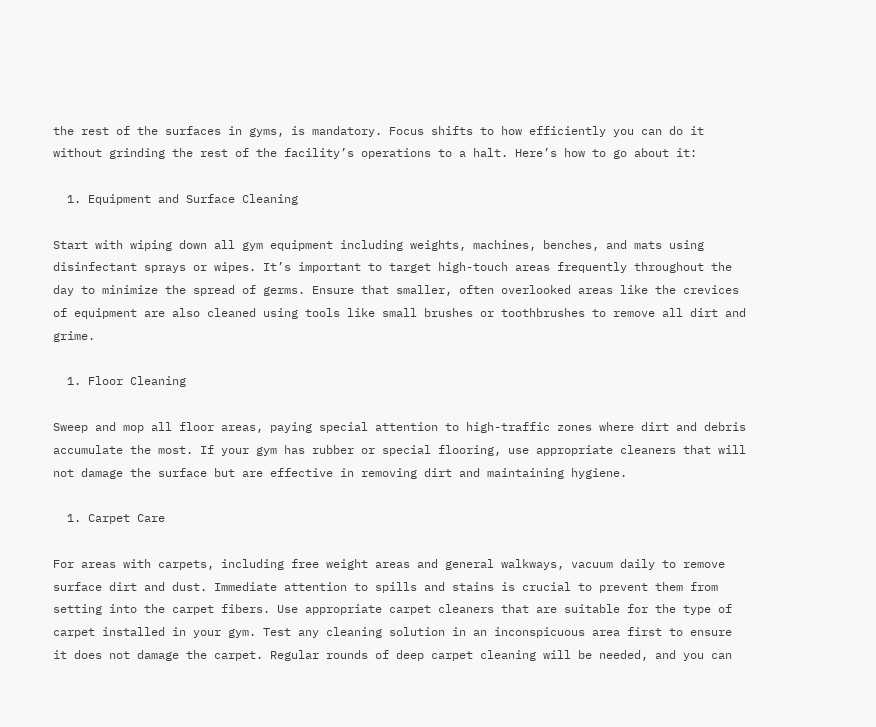the rest of the surfaces in gyms, is mandatory. Focus shifts to how efficiently you can do it without grinding the rest of the facility’s operations to a halt. Here’s how to go about it:

  1. Equipment and Surface Cleaning

Start with wiping down all gym equipment including weights, machines, benches, and mats using disinfectant sprays or wipes. It’s important to target high-touch areas frequently throughout the day to minimize the spread of germs. Ensure that smaller, often overlooked areas like the crevices of equipment are also cleaned using tools like small brushes or toothbrushes to remove all dirt and grime.

  1. Floor Cleaning

Sweep and mop all floor areas, paying special attention to high-traffic zones where dirt and debris accumulate the most. If your gym has rubber or special flooring, use appropriate cleaners that will not damage the surface but are effective in removing dirt and maintaining hygiene.

  1. Carpet Care

For areas with carpets, including free weight areas and general walkways, vacuum daily to remove surface dirt and dust. Immediate attention to spills and stains is crucial to prevent them from setting into the carpet fibers. Use appropriate carpet cleaners that are suitable for the type of carpet installed in your gym. Test any cleaning solution in an inconspicuous area first to ensure it does not damage the carpet. Regular rounds of deep carpet cleaning will be needed, and you can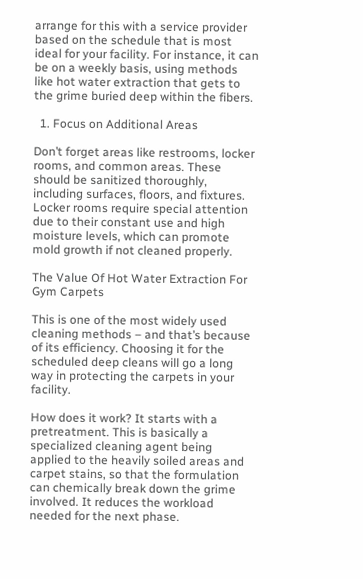arrange for this with a service provider based on the schedule that is most ideal for your facility. For instance, it can be on a weekly basis, using methods like hot water extraction that gets to the grime buried deep within the fibers.

  1. Focus on Additional Areas

Don’t forget areas like restrooms, locker rooms, and common areas. These should be sanitized thoroughly, including surfaces, floors, and fixtures. Locker rooms require special attention due to their constant use and high moisture levels, which can promote mold growth if not cleaned properly.

The Value Of Hot Water Extraction For Gym Carpets

This is one of the most widely used cleaning methods – and that’s because of its efficiency. Choosing it for the scheduled deep cleans will go a long way in protecting the carpets in your facility.

How does it work? It starts with a pretreatment. This is basically a specialized cleaning agent being applied to the heavily soiled areas and carpet stains, so that the formulation can chemically break down the grime involved. It reduces the workload needed for the next phase.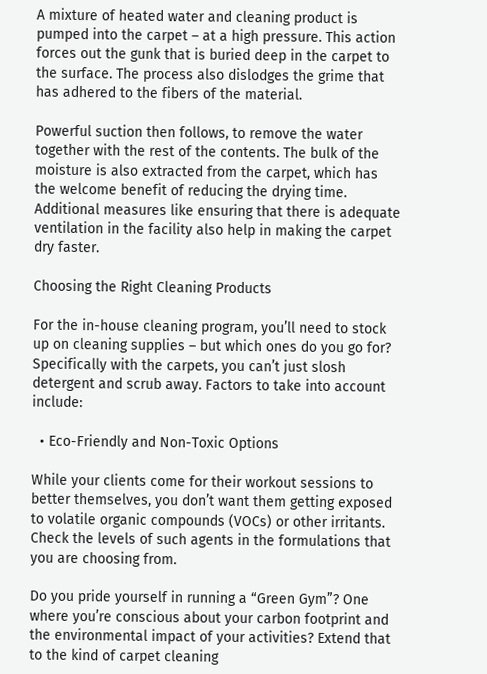A mixture of heated water and cleaning product is pumped into the carpet – at a high pressure. This action forces out the gunk that is buried deep in the carpet to the surface. The process also dislodges the grime that has adhered to the fibers of the material.

Powerful suction then follows, to remove the water together with the rest of the contents. The bulk of the moisture is also extracted from the carpet, which has the welcome benefit of reducing the drying time. Additional measures like ensuring that there is adequate ventilation in the facility also help in making the carpet dry faster.

Choosing the Right Cleaning Products

For the in-house cleaning program, you’ll need to stock up on cleaning supplies – but which ones do you go for? Specifically with the carpets, you can’t just slosh detergent and scrub away. Factors to take into account include:

  • Eco-Friendly and Non-Toxic Options

While your clients come for their workout sessions to better themselves, you don’t want them getting exposed to volatile organic compounds (VOCs) or other irritants. Check the levels of such agents in the formulations that you are choosing from.

Do you pride yourself in running a “Green Gym”? One where you’re conscious about your carbon footprint and the environmental impact of your activities? Extend that to the kind of carpet cleaning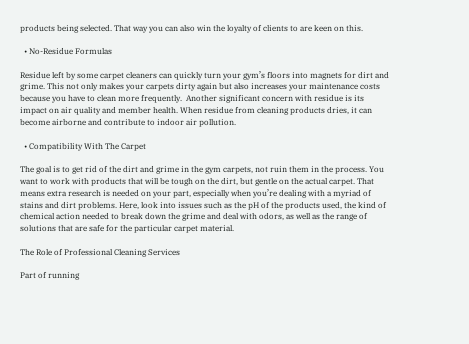products being selected. That way you can also win the loyalty of clients to are keen on this.

  • No-Residue Formulas

Residue left by some carpet cleaners can quickly turn your gym’s floors into magnets for dirt and grime. This not only makes your carpets dirty again but also increases your maintenance costs because you have to clean more frequently.  Another significant concern with residue is its impact on air quality and member health. When residue from cleaning products dries, it can become airborne and contribute to indoor air pollution.

  • Compatibility With The Carpet

The goal is to get rid of the dirt and grime in the gym carpets, not ruin them in the process. You want to work with products that will be tough on the dirt, but gentle on the actual carpet. That means extra research is needed on your part, especially when you’re dealing with a myriad of stains and dirt problems. Here, look into issues such as the pH of the products used, the kind of chemical action needed to break down the grime and deal with odors, as well as the range of solutions that are safe for the particular carpet material.

The Role of Professional Cleaning Services

Part of running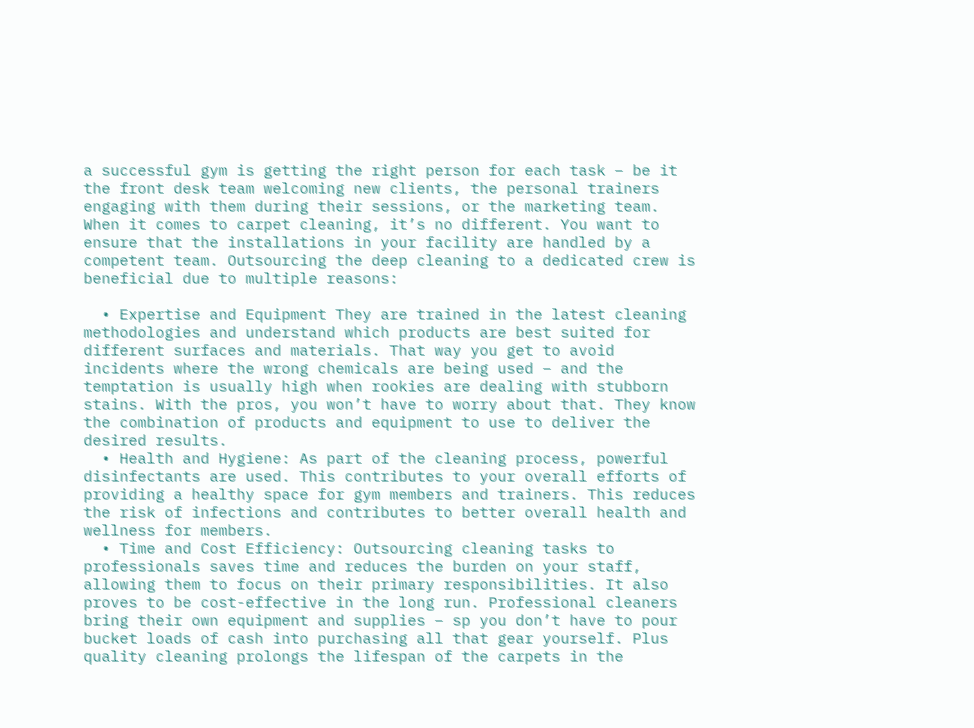a successful gym is getting the right person for each task – be it the front desk team welcoming new clients, the personal trainers engaging with them during their sessions, or the marketing team. When it comes to carpet cleaning, it’s no different. You want to ensure that the installations in your facility are handled by a competent team. Outsourcing the deep cleaning to a dedicated crew is beneficial due to multiple reasons:

  • Expertise and Equipment They are trained in the latest cleaning methodologies and understand which products are best suited for different surfaces and materials. That way you get to avoid incidents where the wrong chemicals are being used – and the temptation is usually high when rookies are dealing with stubborn stains. With the pros, you won’t have to worry about that. They know the combination of products and equipment to use to deliver the desired results.
  • Health and Hygiene: As part of the cleaning process, powerful disinfectants are used. This contributes to your overall efforts of providing a healthy space for gym members and trainers. This reduces the risk of infections and contributes to better overall health and wellness for members.
  • Time and Cost Efficiency: Outsourcing cleaning tasks to professionals saves time and reduces the burden on your staff, allowing them to focus on their primary responsibilities. It also proves to be cost-effective in the long run. Professional cleaners bring their own equipment and supplies – sp you don’t have to pour bucket loads of cash into purchasing all that gear yourself. Plus quality cleaning prolongs the lifespan of the carpets in the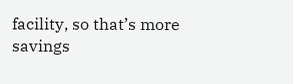facility, so that’s more savings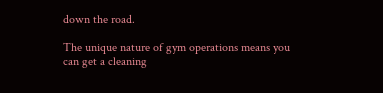down the road.

The unique nature of gym operations means you can get a cleaning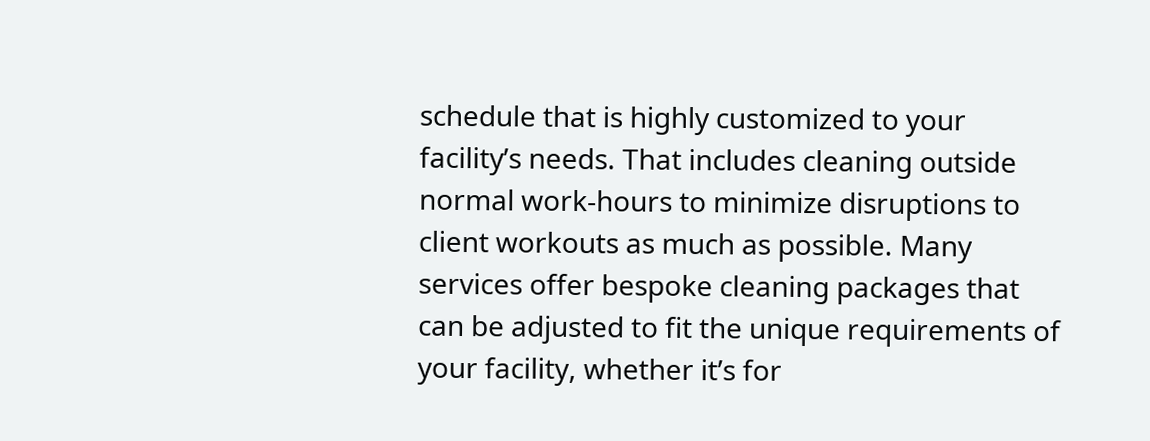schedule that is highly customized to your facility’s needs. That includes cleaning outside normal work-hours to minimize disruptions to client workouts as much as possible. Many services offer bespoke cleaning packages that can be adjusted to fit the unique requirements of your facility, whether it’s for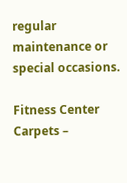regular maintenance or special occasions.

Fitness Center Carpets –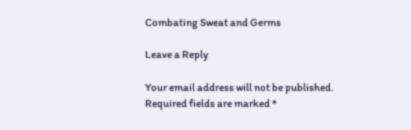Combating Sweat and Germs

Leave a Reply

Your email address will not be published. Required fields are marked *